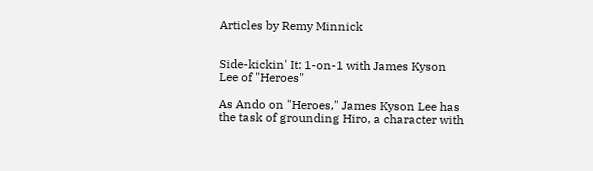Articles by Remy Minnick


Side-kickin' It: 1-on-1 with James Kyson Lee of "Heroes"

As Ando on "Heroes," James Kyson Lee has the task of grounding Hiro, a character with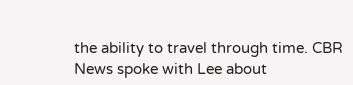the ability to travel through time. CBR News spoke with Lee about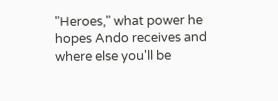"Heroes," what power he hopes Ando receives and where else you'll be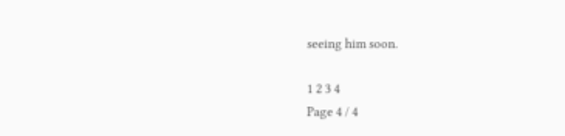seeing him soon.

1 2 3 4
Page 4 / 4